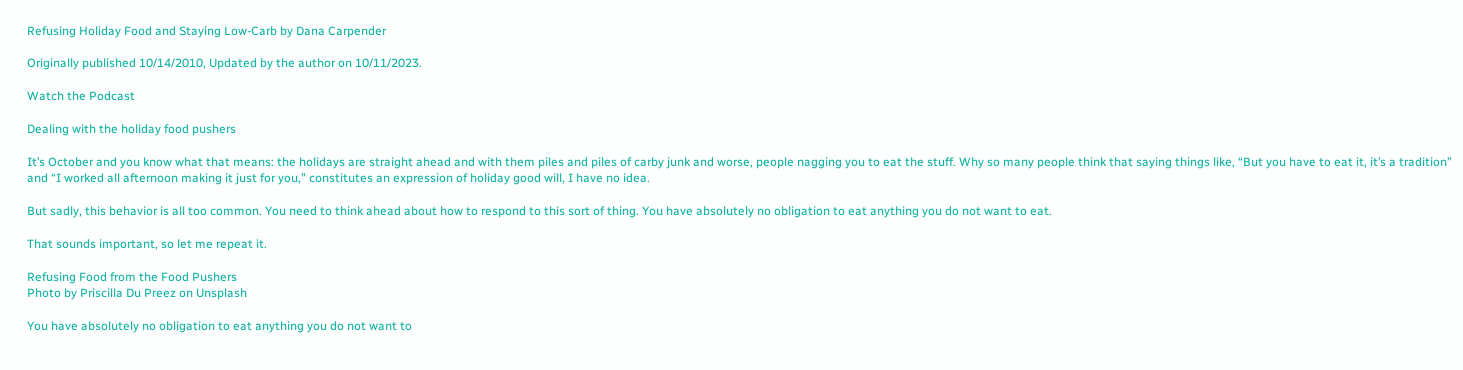Refusing Holiday Food and Staying Low-Carb by Dana Carpender

Originally published 10/14/2010, Updated by the author on 10/11/2023.

Watch the Podcast

Dealing with the holiday food pushers

It’s October and you know what that means: the holidays are straight ahead and with them piles and piles of carby junk and worse, people nagging you to eat the stuff. Why so many people think that saying things like, “But you have to eat it, it’s a tradition” and “I worked all afternoon making it just for you,” constitutes an expression of holiday good will, I have no idea.

But sadly, this behavior is all too common. You need to think ahead about how to respond to this sort of thing. You have absolutely no obligation to eat anything you do not want to eat.

That sounds important, so let me repeat it.

Refusing Food from the Food Pushers
Photo by Priscilla Du Preez on Unsplash

You have absolutely no obligation to eat anything you do not want to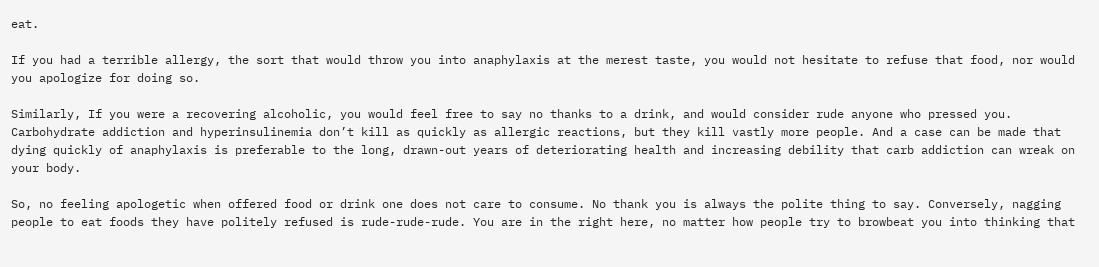eat.

If you had a terrible allergy, the sort that would throw you into anaphylaxis at the merest taste, you would not hesitate to refuse that food, nor would you apologize for doing so.

Similarly, If you were a recovering alcoholic, you would feel free to say no thanks to a drink, and would consider rude anyone who pressed you. Carbohydrate addiction and hyperinsulinemia don’t kill as quickly as allergic reactions, but they kill vastly more people. And a case can be made that dying quickly of anaphylaxis is preferable to the long, drawn-out years of deteriorating health and increasing debility that carb addiction can wreak on your body.

So, no feeling apologetic when offered food or drink one does not care to consume. No thank you is always the polite thing to say. Conversely, nagging people to eat foods they have politely refused is rude-rude-rude. You are in the right here, no matter how people try to browbeat you into thinking that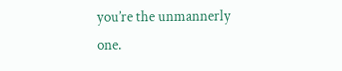you’re the unmannerly one.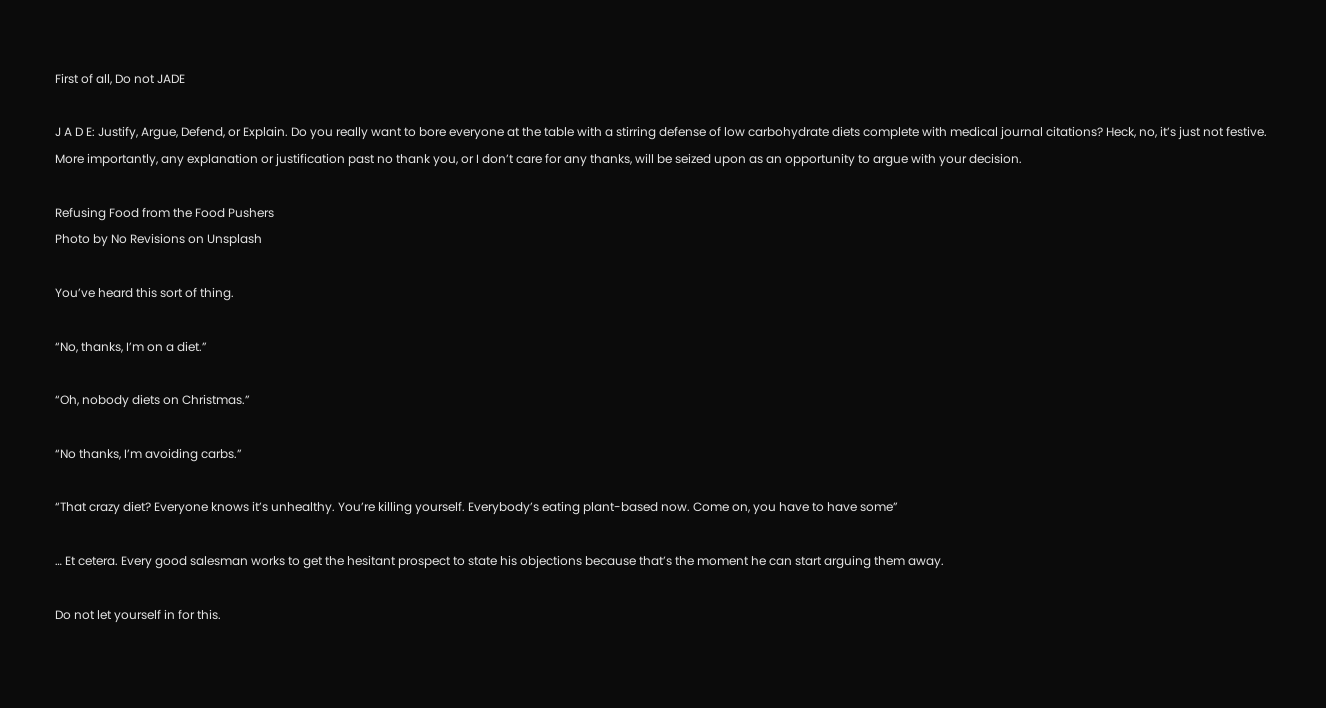First of all, Do not JADE

J A D E: Justify, Argue, Defend, or Explain. Do you really want to bore everyone at the table with a stirring defense of low carbohydrate diets complete with medical journal citations? Heck, no, it’s just not festive. More importantly, any explanation or justification past no thank you, or I don’t care for any thanks, will be seized upon as an opportunity to argue with your decision.

Refusing Food from the Food Pushers
Photo by No Revisions on Unsplash

You’ve heard this sort of thing.

“No, thanks, I’m on a diet.”

“Oh, nobody diets on Christmas.”

“No thanks, I’m avoiding carbs.”

“That crazy diet? Everyone knows it’s unhealthy. You’re killing yourself. Everybody’s eating plant-based now. Come on, you have to have some”

… Et cetera. Every good salesman works to get the hesitant prospect to state his objections because that’s the moment he can start arguing them away.

Do not let yourself in for this.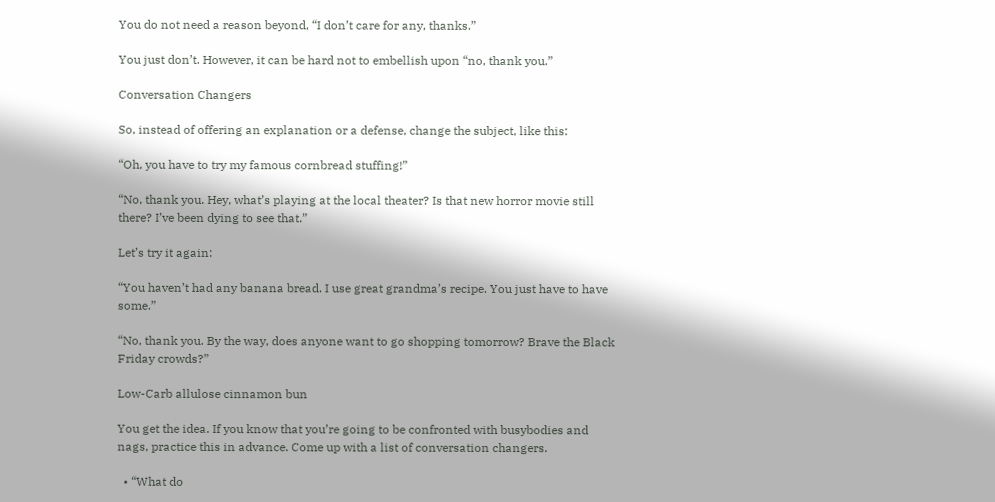You do not need a reason beyond, “I don’t care for any, thanks.”

You just don’t. However, it can be hard not to embellish upon “no, thank you.”

Conversation Changers

So, instead of offering an explanation or a defense, change the subject, like this:

“Oh, you have to try my famous cornbread stuffing!”

“No, thank you. Hey, what’s playing at the local theater? Is that new horror movie still there? I’ve been dying to see that.”

Let’s try it again:

“You haven’t had any banana bread. I use great grandma’s recipe. You just have to have some.”

“No, thank you. By the way, does anyone want to go shopping tomorrow? Brave the Black Friday crowds?”

Low-Carb allulose cinnamon bun

You get the idea. If you know that you’re going to be confronted with busybodies and nags, practice this in advance. Come up with a list of conversation changers.

  • “What do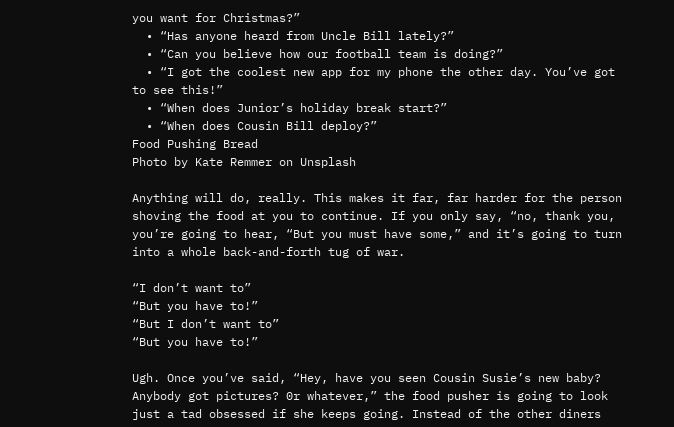you want for Christmas?”
  • “Has anyone heard from Uncle Bill lately?”
  • “Can you believe how our football team is doing?”
  • “I got the coolest new app for my phone the other day. You’ve got to see this!”
  • “When does Junior’s holiday break start?”
  • “When does Cousin Bill deploy?”
Food Pushing Bread
Photo by Kate Remmer on Unsplash

Anything will do, really. This makes it far, far harder for the person shoving the food at you to continue. If you only say, “no, thank you, you’re going to hear, “But you must have some,” and it’s going to turn into a whole back-and-forth tug of war.

“I don’t want to”
“But you have to!”
“But I don’t want to”
“But you have to!”

Ugh. Once you’ve said, “Hey, have you seen Cousin Susie’s new baby? Anybody got pictures? 0r whatever,” the food pusher is going to look just a tad obsessed if she keeps going. Instead of the other diners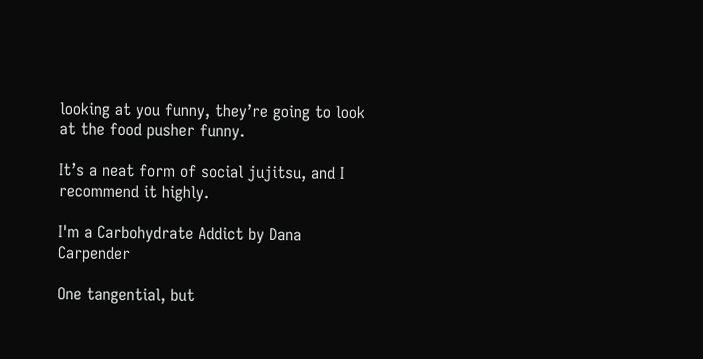looking at you funny, they’re going to look at the food pusher funny.

It’s a neat form of social jujitsu, and I recommend it highly.

I'm a Carbohydrate Addict by Dana Carpender

One tangential, but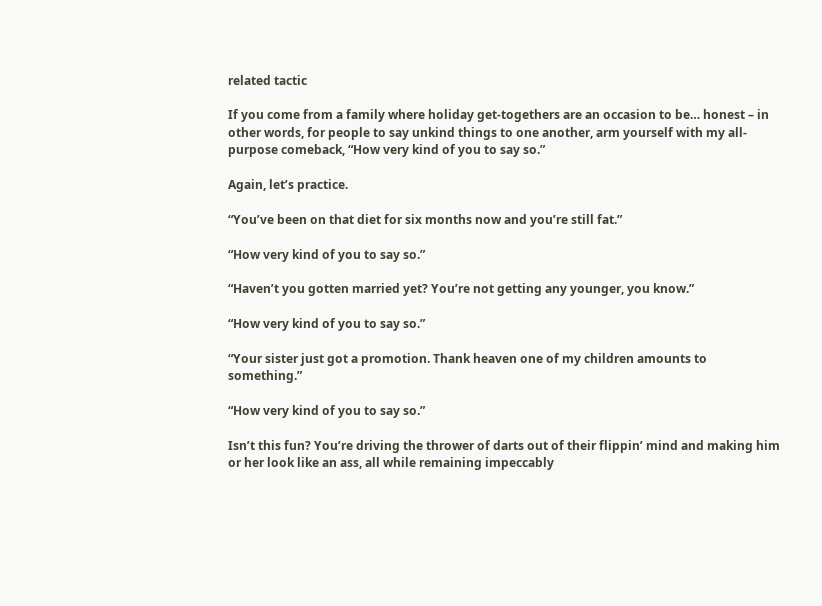related tactic

If you come from a family where holiday get-togethers are an occasion to be… honest – in other words, for people to say unkind things to one another, arm yourself with my all-purpose comeback, “How very kind of you to say so.”

Again, let’s practice.

“You’ve been on that diet for six months now and you’re still fat.”

“How very kind of you to say so.”

“Haven’t you gotten married yet? You’re not getting any younger, you know.”

“How very kind of you to say so.”

“Your sister just got a promotion. Thank heaven one of my children amounts to something.”

“How very kind of you to say so.”

Isn’t this fun? You’re driving the thrower of darts out of their flippin’ mind and making him or her look like an ass, all while remaining impeccably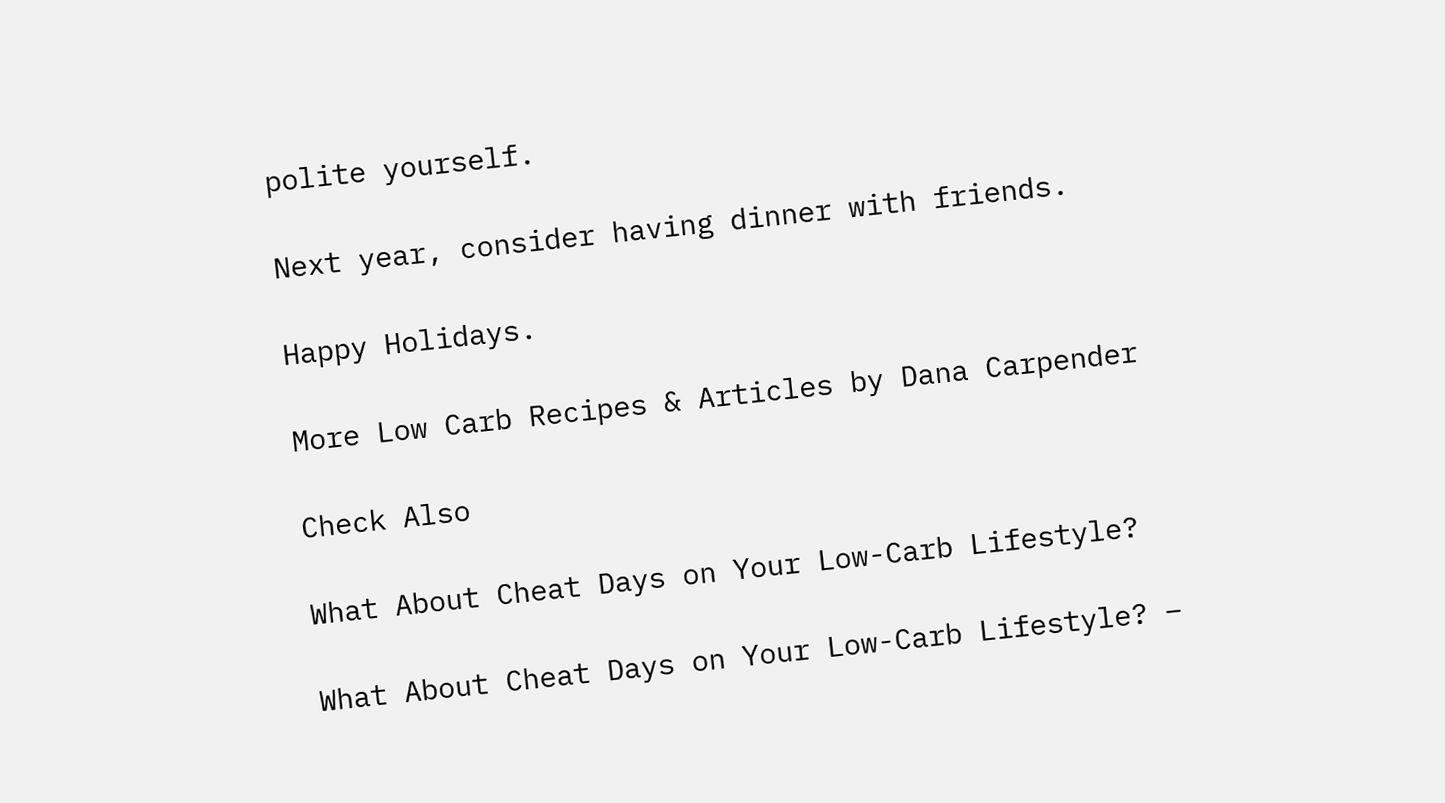polite yourself.

Next year, consider having dinner with friends.

Happy Holidays.

More Low Carb Recipes & Articles by Dana Carpender

Check Also

What About Cheat Days on Your Low-Carb Lifestyle?

What About Cheat Days on Your Low-Carb Lifestyle? –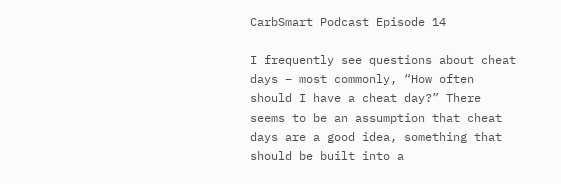CarbSmart Podcast Episode 14

I frequently see questions about cheat days – most commonly, “How often should I have a cheat day?” There seems to be an assumption that cheat days are a good idea, something that should be built into a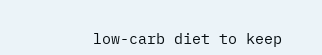low-carb diet to keep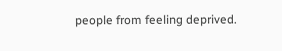people from feeling deprived.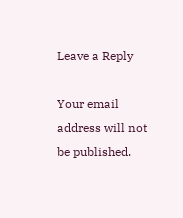Leave a Reply

Your email address will not be published.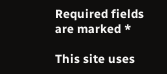Required fields are marked *

This site uses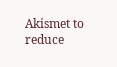Akismet to reduce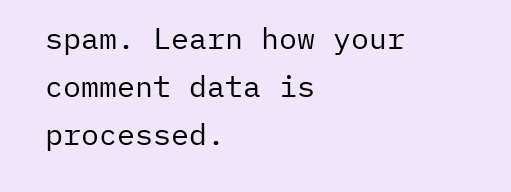spam. Learn how your comment data is processed.